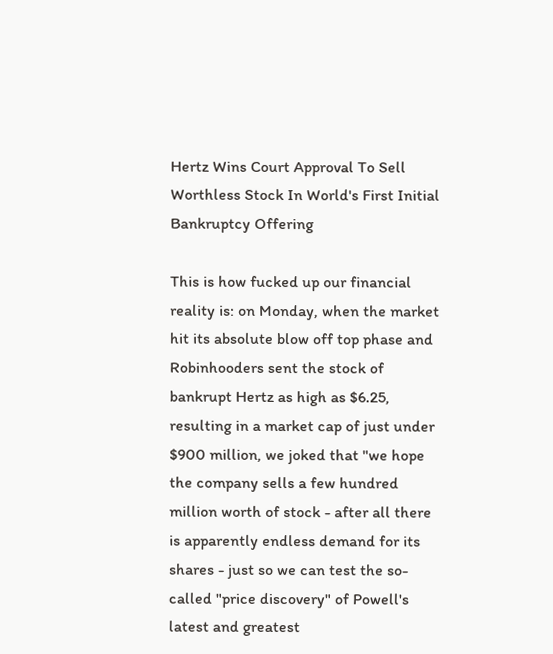Hertz Wins Court Approval To Sell Worthless Stock In World's First Initial Bankruptcy Offering

This is how fucked up our financial reality is: on Monday, when the market hit its absolute blow off top phase and Robinhooders sent the stock of bankrupt Hertz as high as $6.25, resulting in a market cap of just under $900 million, we joked that "we hope the company sells a few hundred million worth of stock - after all there is apparently endless demand for its shares - just so we can test the so-called "price discovery" of Powell's latest and greatest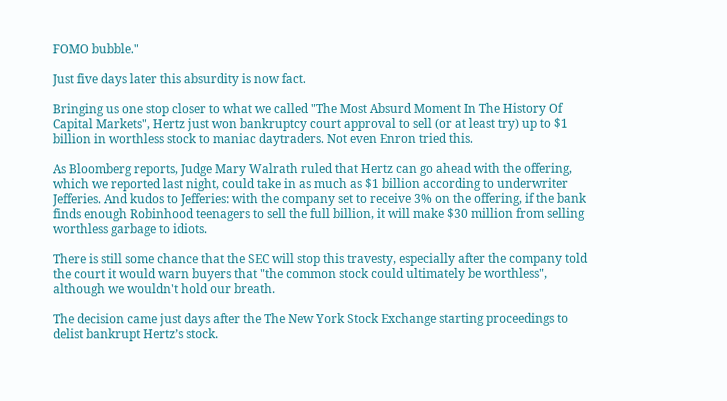FOMO bubble."

Just five days later this absurdity is now fact.

Bringing us one stop closer to what we called "The Most Absurd Moment In The History Of Capital Markets", Hertz just won bankruptcy court approval to sell (or at least try) up to $1 billion in worthless stock to maniac daytraders. Not even Enron tried this.

As Bloomberg reports, Judge Mary Walrath ruled that Hertz can go ahead with the offering, which we reported last night, could take in as much as $1 billion according to underwriter Jefferies. And kudos to Jefferies: with the company set to receive 3% on the offering, if the bank finds enough Robinhood teenagers to sell the full billion, it will make $30 million from selling worthless garbage to idiots.

There is still some chance that the SEC will stop this travesty, especially after the company told the court it would warn buyers that "the common stock could ultimately be worthless", although we wouldn't hold our breath.

The decision came just days after the The New York Stock Exchange starting proceedings to delist bankrupt Hertz’s stock.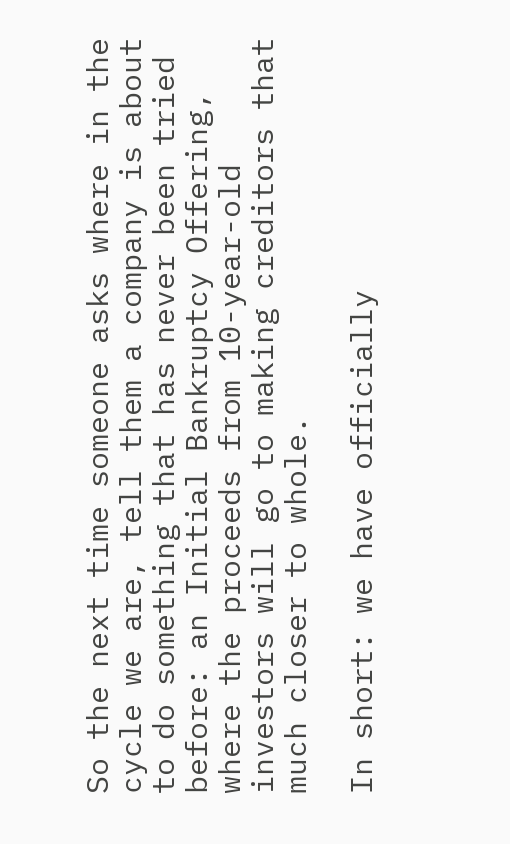So the next time someone asks where in the cycle we are, tell them a company is about to do something that has never been tried before: an Initial Bankruptcy Offering, where the proceeds from 10-year-old investors will go to making creditors that much closer to whole.

In short: we have officially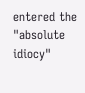entered the "absolute idiocy"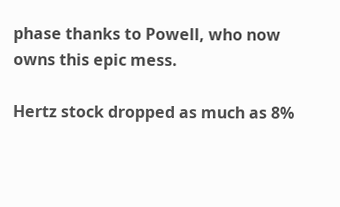phase thanks to Powell, who now owns this epic mess.

Hertz stock dropped as much as 8%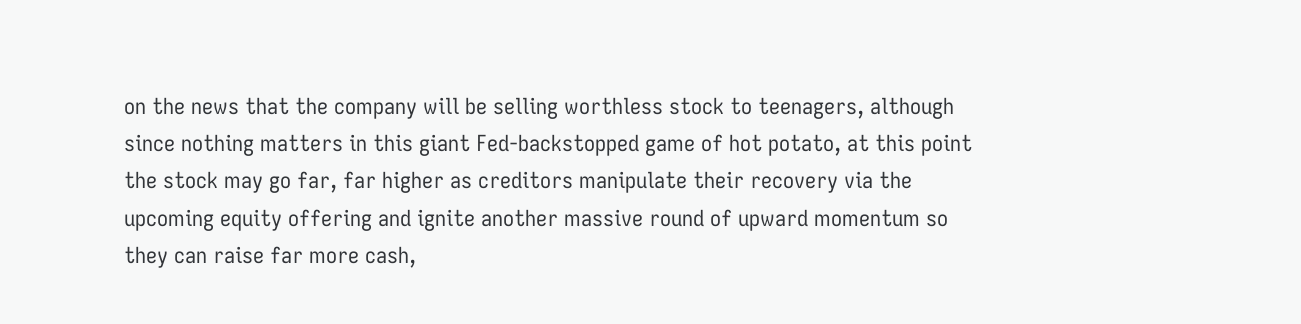on the news that the company will be selling worthless stock to teenagers, although since nothing matters in this giant Fed-backstopped game of hot potato, at this point the stock may go far, far higher as creditors manipulate their recovery via the upcoming equity offering and ignite another massive round of upward momentum so they can raise far more cash,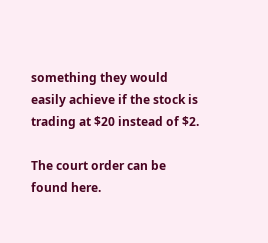something they would easily achieve if the stock is trading at $20 instead of $2.

The court order can be found here.